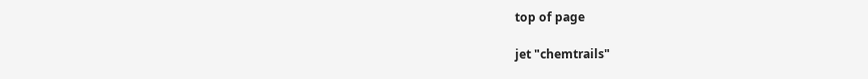top of page

jet "chemtrails"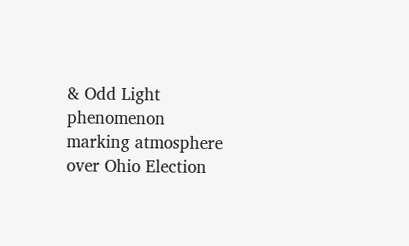& Odd Light phenomenon marking atmosphere over Ohio Election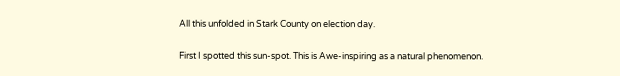All this unfolded in Stark County on election day.

First I spotted this sun-spot. This is Awe-inspiring as a natural phenomenon.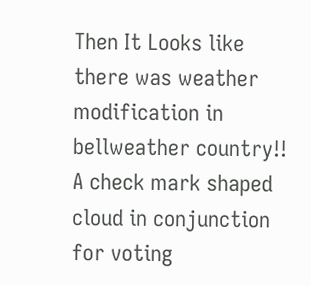Then It Looks like there was weather modification in bellweather country!! A check mark shaped cloud in conjunction for voting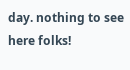day. nothing to see here folks!